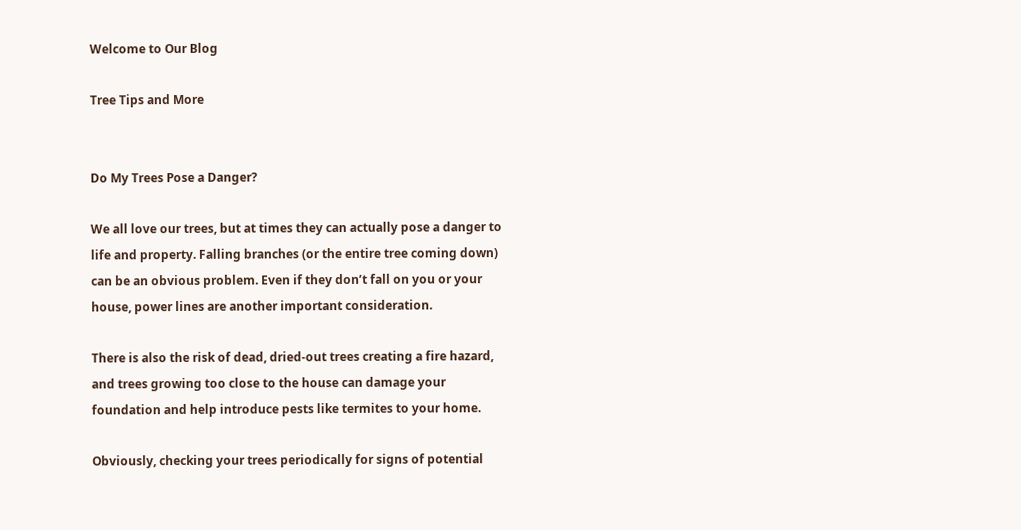Welcome to Our Blog

Tree Tips and More


Do My Trees Pose a Danger?

We all love our trees, but at times they can actually pose a danger to life and property. Falling branches (or the entire tree coming down) can be an obvious problem. Even if they don’t fall on you or your house, power lines are another important consideration.

There is also the risk of dead, dried-out trees creating a fire hazard, and trees growing too close to the house can damage your foundation and help introduce pests like termites to your home.

Obviously, checking your trees periodically for signs of potential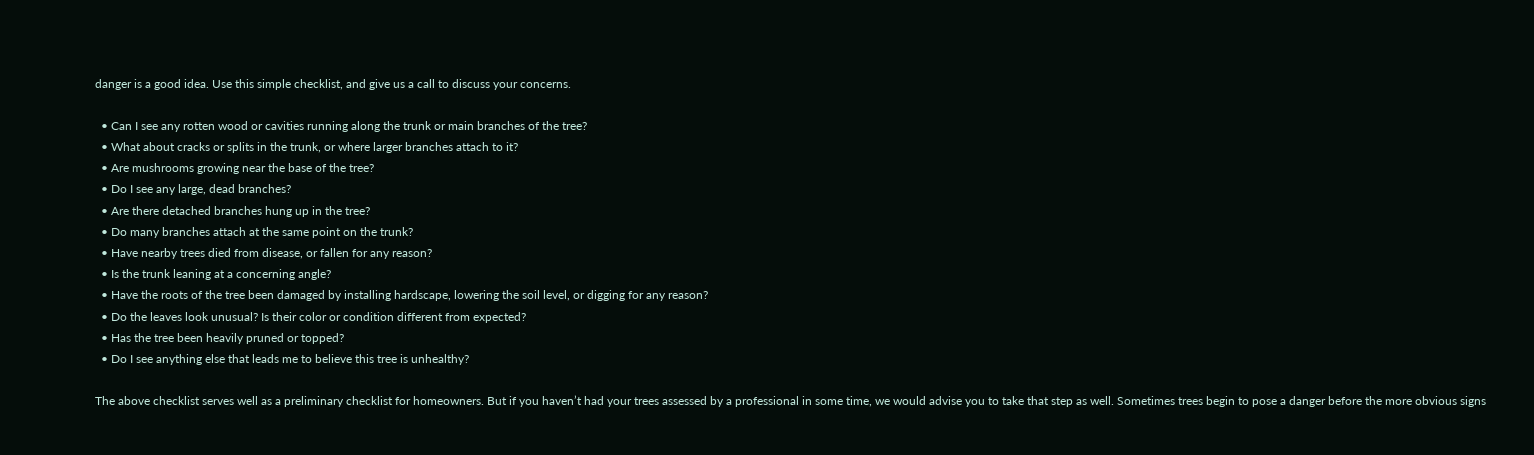danger is a good idea. Use this simple checklist, and give us a call to discuss your concerns.

  • Can I see any rotten wood or cavities running along the trunk or main branches of the tree?
  • What about cracks or splits in the trunk, or where larger branches attach to it?
  • Are mushrooms growing near the base of the tree?
  • Do I see any large, dead branches?
  • Are there detached branches hung up in the tree?
  • Do many branches attach at the same point on the trunk?
  • Have nearby trees died from disease, or fallen for any reason?
  • Is the trunk leaning at a concerning angle?
  • Have the roots of the tree been damaged by installing hardscape, lowering the soil level, or digging for any reason?
  • Do the leaves look unusual? Is their color or condition different from expected?
  • Has the tree been heavily pruned or topped?
  • Do I see anything else that leads me to believe this tree is unhealthy?

The above checklist serves well as a preliminary checklist for homeowners. But if you haven’t had your trees assessed by a professional in some time, we would advise you to take that step as well. Sometimes trees begin to pose a danger before the more obvious signs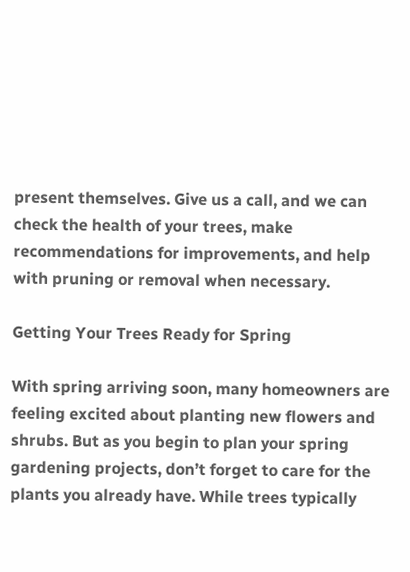present themselves. Give us a call, and we can check the health of your trees, make recommendations for improvements, and help with pruning or removal when necessary.

Getting Your Trees Ready for Spring

With spring arriving soon, many homeowners are feeling excited about planting new flowers and shrubs. But as you begin to plan your spring gardening projects, don’t forget to care for the plants you already have. While trees typically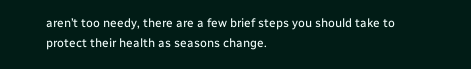aren’t too needy, there are a few brief steps you should take to protect their health as seasons change.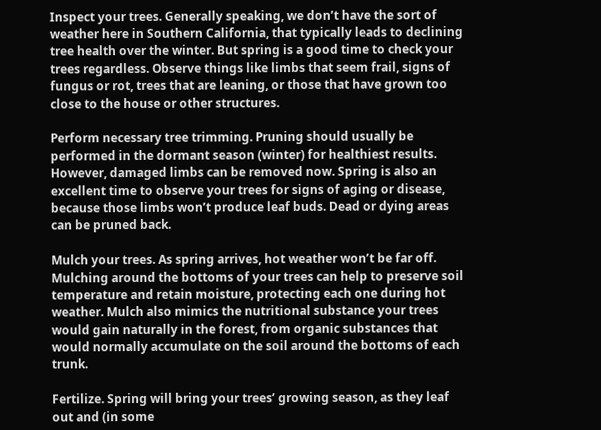Inspect your trees. Generally speaking, we don’t have the sort of weather here in Southern California, that typically leads to declining tree health over the winter. But spring is a good time to check your trees regardless. Observe things like limbs that seem frail, signs of fungus or rot, trees that are leaning, or those that have grown too close to the house or other structures.

Perform necessary tree trimming. Pruning should usually be performed in the dormant season (winter) for healthiest results. However, damaged limbs can be removed now. Spring is also an excellent time to observe your trees for signs of aging or disease, because those limbs won’t produce leaf buds. Dead or dying areas can be pruned back.

Mulch your trees. As spring arrives, hot weather won’t be far off. Mulching around the bottoms of your trees can help to preserve soil temperature and retain moisture, protecting each one during hot weather. Mulch also mimics the nutritional substance your trees would gain naturally in the forest, from organic substances that would normally accumulate on the soil around the bottoms of each trunk.

Fertilize. Spring will bring your trees’ growing season, as they leaf out and (in some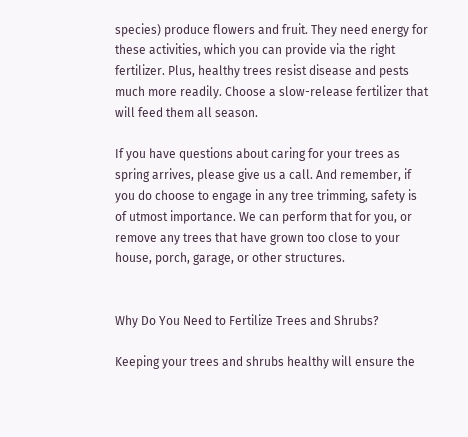species) produce flowers and fruit. They need energy for these activities, which you can provide via the right fertilizer. Plus, healthy trees resist disease and pests much more readily. Choose a slow-release fertilizer that will feed them all season.

If you have questions about caring for your trees as spring arrives, please give us a call. And remember, if you do choose to engage in any tree trimming, safety is of utmost importance. We can perform that for you, or remove any trees that have grown too close to your house, porch, garage, or other structures.


Why Do You Need to Fertilize Trees and Shrubs?

Keeping your trees and shrubs healthy will ensure the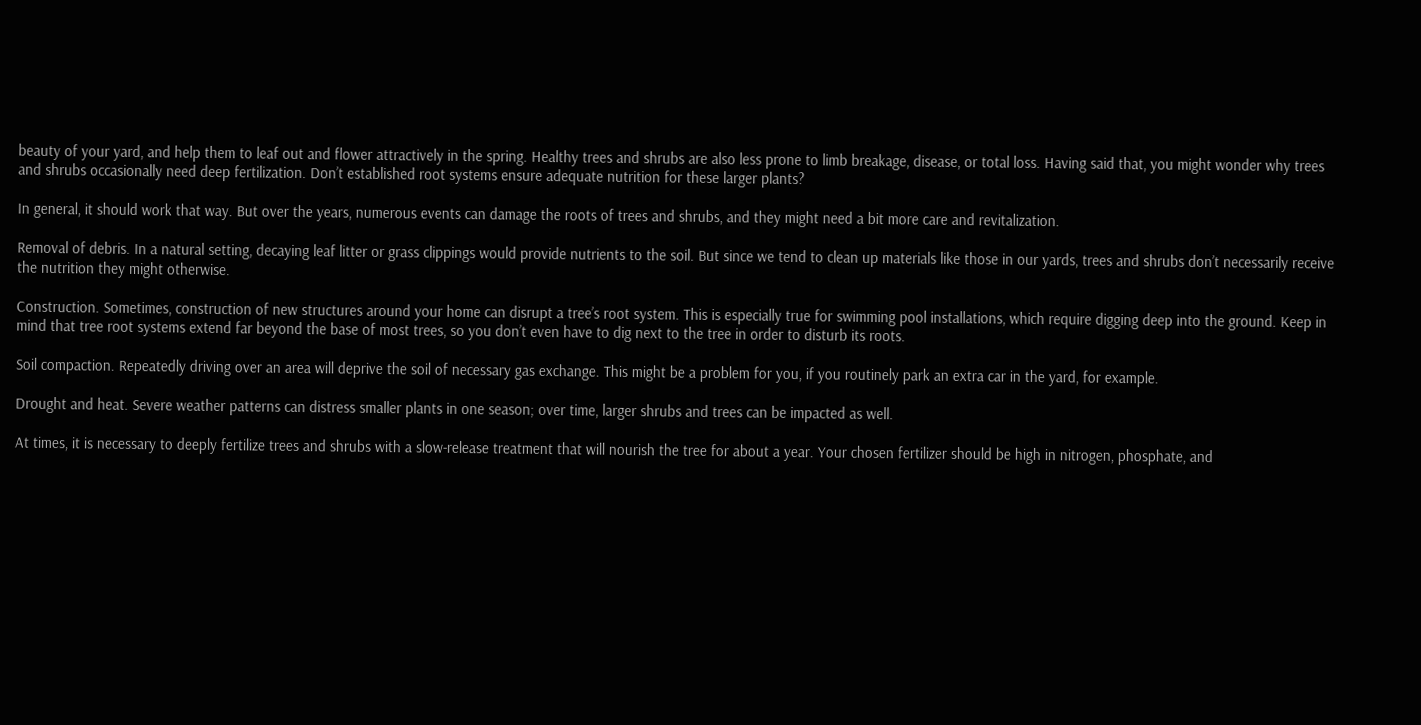beauty of your yard, and help them to leaf out and flower attractively in the spring. Healthy trees and shrubs are also less prone to limb breakage, disease, or total loss. Having said that, you might wonder why trees and shrubs occasionally need deep fertilization. Don’t established root systems ensure adequate nutrition for these larger plants?

In general, it should work that way. But over the years, numerous events can damage the roots of trees and shrubs, and they might need a bit more care and revitalization.

Removal of debris. In a natural setting, decaying leaf litter or grass clippings would provide nutrients to the soil. But since we tend to clean up materials like those in our yards, trees and shrubs don’t necessarily receive the nutrition they might otherwise.

Construction. Sometimes, construction of new structures around your home can disrupt a tree’s root system. This is especially true for swimming pool installations, which require digging deep into the ground. Keep in mind that tree root systems extend far beyond the base of most trees, so you don’t even have to dig next to the tree in order to disturb its roots.

Soil compaction. Repeatedly driving over an area will deprive the soil of necessary gas exchange. This might be a problem for you, if you routinely park an extra car in the yard, for example.

Drought and heat. Severe weather patterns can distress smaller plants in one season; over time, larger shrubs and trees can be impacted as well.

At times, it is necessary to deeply fertilize trees and shrubs with a slow-release treatment that will nourish the tree for about a year. Your chosen fertilizer should be high in nitrogen, phosphate, and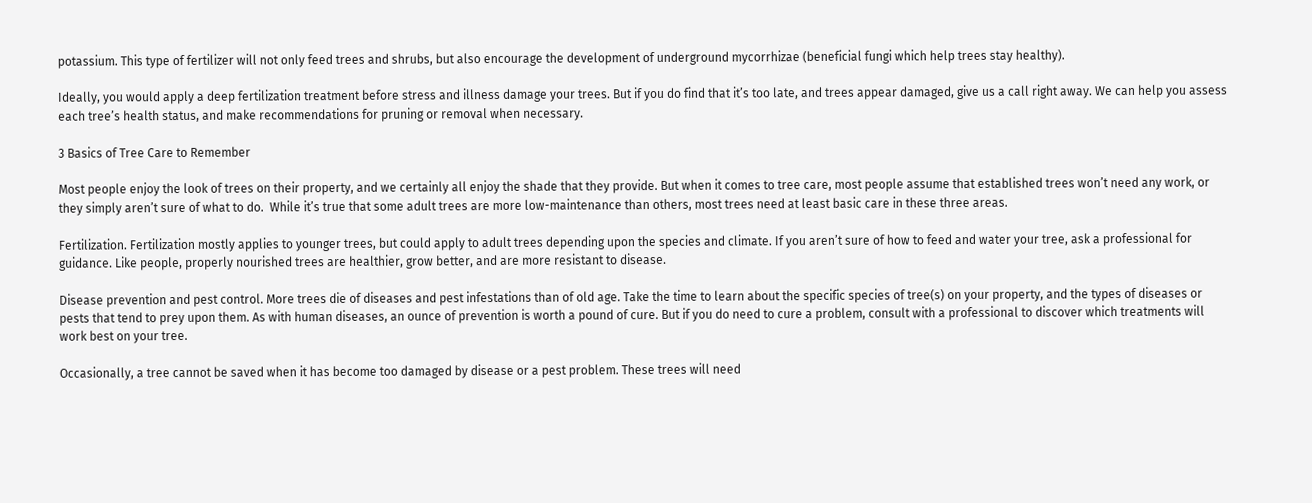potassium. This type of fertilizer will not only feed trees and shrubs, but also encourage the development of underground mycorrhizae (beneficial fungi which help trees stay healthy).

Ideally, you would apply a deep fertilization treatment before stress and illness damage your trees. But if you do find that it’s too late, and trees appear damaged, give us a call right away. We can help you assess each tree’s health status, and make recommendations for pruning or removal when necessary.

3 Basics of Tree Care to Remember

Most people enjoy the look of trees on their property, and we certainly all enjoy the shade that they provide. But when it comes to tree care, most people assume that established trees won’t need any work, or they simply aren’t sure of what to do.  While it’s true that some adult trees are more low-maintenance than others, most trees need at least basic care in these three areas.

Fertilization. Fertilization mostly applies to younger trees, but could apply to adult trees depending upon the species and climate. If you aren’t sure of how to feed and water your tree, ask a professional for guidance. Like people, properly nourished trees are healthier, grow better, and are more resistant to disease.

Disease prevention and pest control. More trees die of diseases and pest infestations than of old age. Take the time to learn about the specific species of tree(s) on your property, and the types of diseases or pests that tend to prey upon them. As with human diseases, an ounce of prevention is worth a pound of cure. But if you do need to cure a problem, consult with a professional to discover which treatments will work best on your tree.

Occasionally, a tree cannot be saved when it has become too damaged by disease or a pest problem. These trees will need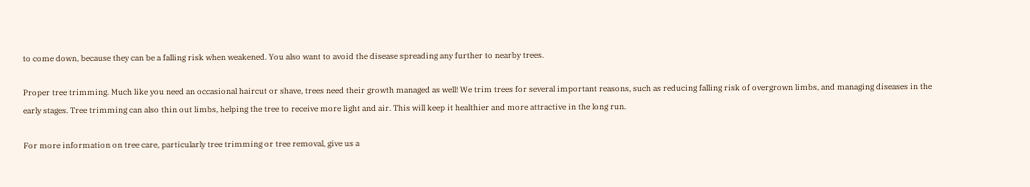to come down, because they can be a falling risk when weakened. You also want to avoid the disease spreading any further to nearby trees.

Proper tree trimming. Much like you need an occasional haircut or shave, trees need their growth managed as well! We trim trees for several important reasons, such as reducing falling risk of overgrown limbs, and managing diseases in the early stages. Tree trimming can also thin out limbs, helping the tree to receive more light and air. This will keep it healthier and more attractive in the long run.

For more information on tree care, particularly tree trimming or tree removal, give us a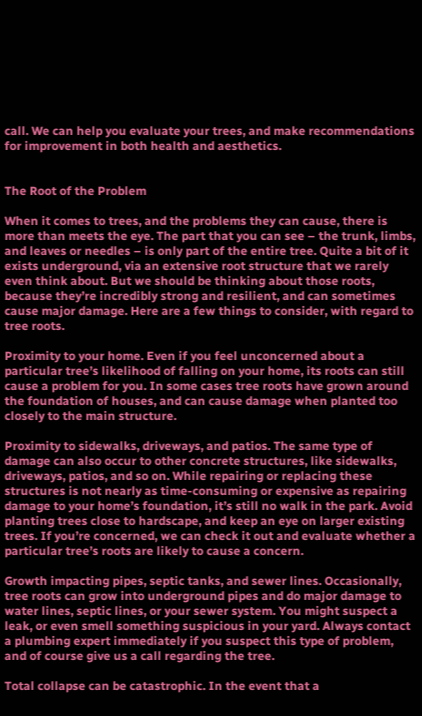call. We can help you evaluate your trees, and make recommendations for improvement in both health and aesthetics.


The Root of the Problem

When it comes to trees, and the problems they can cause, there is more than meets the eye. The part that you can see – the trunk, limbs, and leaves or needles – is only part of the entire tree. Quite a bit of it exists underground, via an extensive root structure that we rarely even think about. But we should be thinking about those roots, because they’re incredibly strong and resilient, and can sometimes cause major damage. Here are a few things to consider, with regard to tree roots.

Proximity to your home. Even if you feel unconcerned about a particular tree’s likelihood of falling on your home, its roots can still cause a problem for you. In some cases tree roots have grown around the foundation of houses, and can cause damage when planted too closely to the main structure.

Proximity to sidewalks, driveways, and patios. The same type of damage can also occur to other concrete structures, like sidewalks, driveways, patios, and so on. While repairing or replacing these structures is not nearly as time-consuming or expensive as repairing damage to your home’s foundation, it’s still no walk in the park. Avoid planting trees close to hardscape, and keep an eye on larger existing trees. If you’re concerned, we can check it out and evaluate whether a particular tree’s roots are likely to cause a concern.

Growth impacting pipes, septic tanks, and sewer lines. Occasionally, tree roots can grow into underground pipes and do major damage to water lines, septic lines, or your sewer system. You might suspect a leak, or even smell something suspicious in your yard. Always contact a plumbing expert immediately if you suspect this type of problem, and of course give us a call regarding the tree.

Total collapse can be catastrophic. In the event that a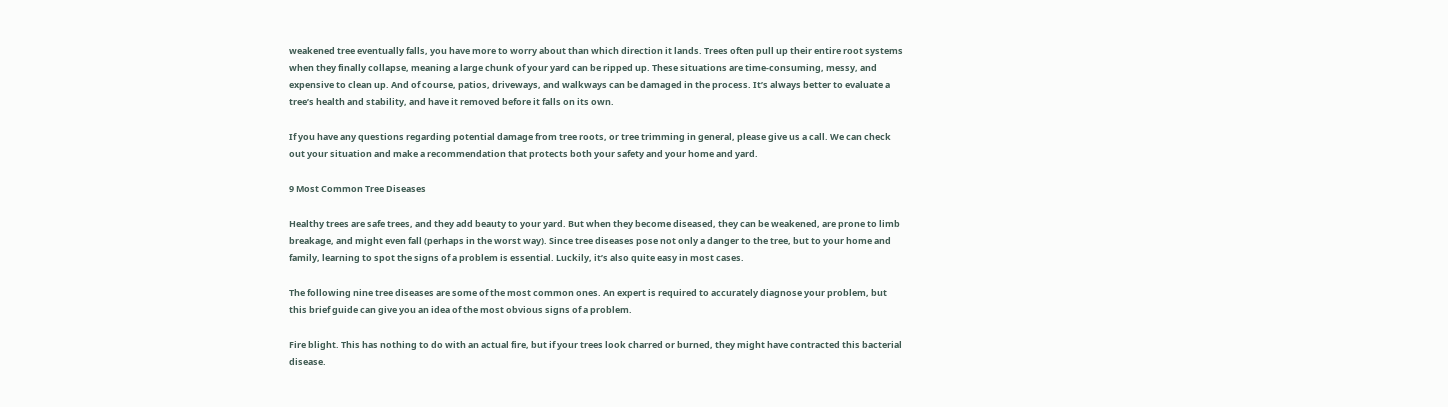weakened tree eventually falls, you have more to worry about than which direction it lands. Trees often pull up their entire root systems when they finally collapse, meaning a large chunk of your yard can be ripped up. These situations are time-consuming, messy, and expensive to clean up. And of course, patios, driveways, and walkways can be damaged in the process. It’s always better to evaluate a tree’s health and stability, and have it removed before it falls on its own.

If you have any questions regarding potential damage from tree roots, or tree trimming in general, please give us a call. We can check out your situation and make a recommendation that protects both your safety and your home and yard.

9 Most Common Tree Diseases

Healthy trees are safe trees, and they add beauty to your yard. But when they become diseased, they can be weakened, are prone to limb breakage, and might even fall (perhaps in the worst way). Since tree diseases pose not only a danger to the tree, but to your home and family, learning to spot the signs of a problem is essential. Luckily, it’s also quite easy in most cases.

The following nine tree diseases are some of the most common ones. An expert is required to accurately diagnose your problem, but this brief guide can give you an idea of the most obvious signs of a problem.

Fire blight. This has nothing to do with an actual fire, but if your trees look charred or burned, they might have contracted this bacterial disease.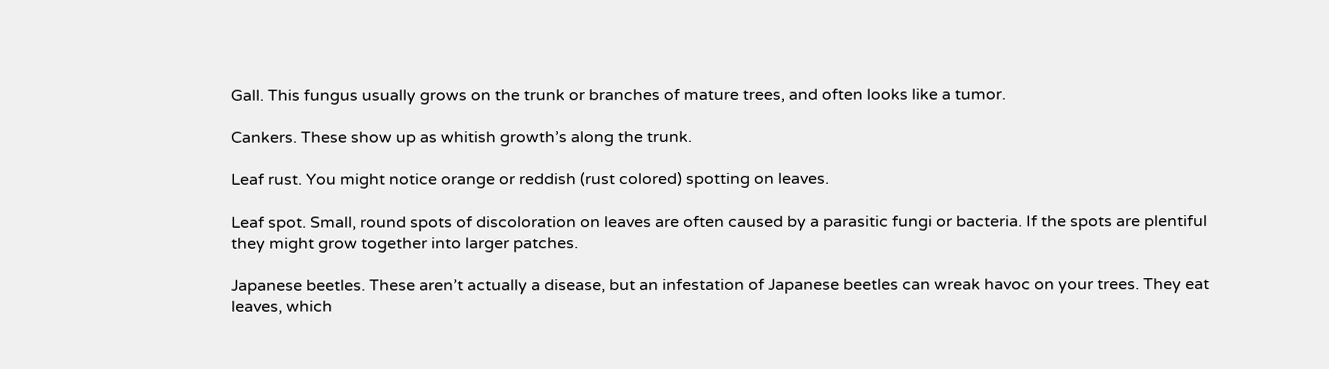Gall. This fungus usually grows on the trunk or branches of mature trees, and often looks like a tumor.

Cankers. These show up as whitish growth’s along the trunk.

Leaf rust. You might notice orange or reddish (rust colored) spotting on leaves.

Leaf spot. Small, round spots of discoloration on leaves are often caused by a parasitic fungi or bacteria. If the spots are plentiful they might grow together into larger patches.

Japanese beetles. These aren’t actually a disease, but an infestation of Japanese beetles can wreak havoc on your trees. They eat leaves, which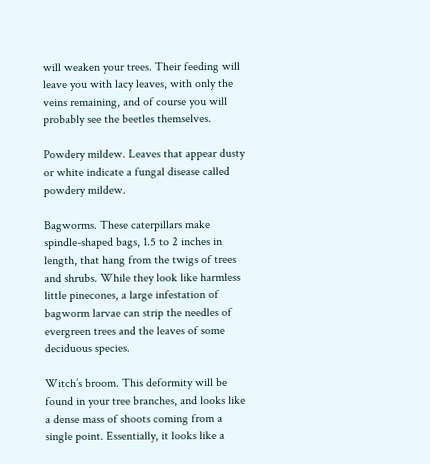will weaken your trees. Their feeding will leave you with lacy leaves, with only the veins remaining, and of course you will probably see the beetles themselves.

Powdery mildew. Leaves that appear dusty or white indicate a fungal disease called powdery mildew.

Bagworms. These caterpillars make spindle-shaped bags, 1.5 to 2 inches in length, that hang from the twigs of trees and shrubs. While they look like harmless little pinecones, a large infestation of bagworm larvae can strip the needles of evergreen trees and the leaves of some deciduous species.

Witch’s broom. This deformity will be found in your tree branches, and looks like a dense mass of shoots coming from a single point. Essentially, it looks like a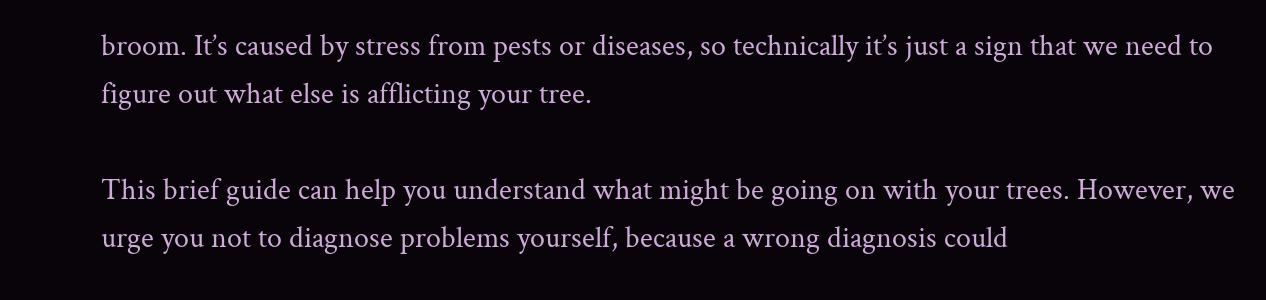broom. It’s caused by stress from pests or diseases, so technically it’s just a sign that we need to figure out what else is afflicting your tree.

This brief guide can help you understand what might be going on with your trees. However, we urge you not to diagnose problems yourself, because a wrong diagnosis could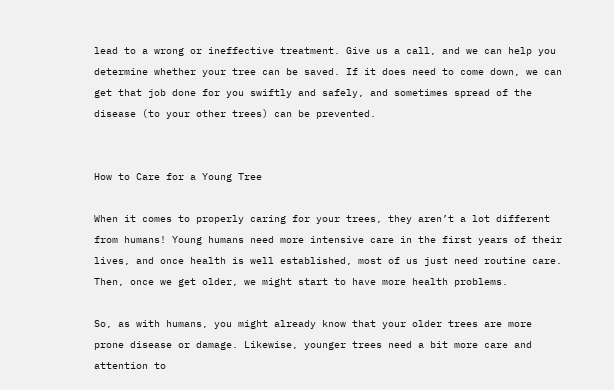lead to a wrong or ineffective treatment. Give us a call, and we can help you determine whether your tree can be saved. If it does need to come down, we can get that job done for you swiftly and safely, and sometimes spread of the disease (to your other trees) can be prevented.


How to Care for a Young Tree

When it comes to properly caring for your trees, they aren’t a lot different from humans! Young humans need more intensive care in the first years of their lives, and once health is well established, most of us just need routine care. Then, once we get older, we might start to have more health problems.

So, as with humans, you might already know that your older trees are more prone disease or damage. Likewise, younger trees need a bit more care and attention to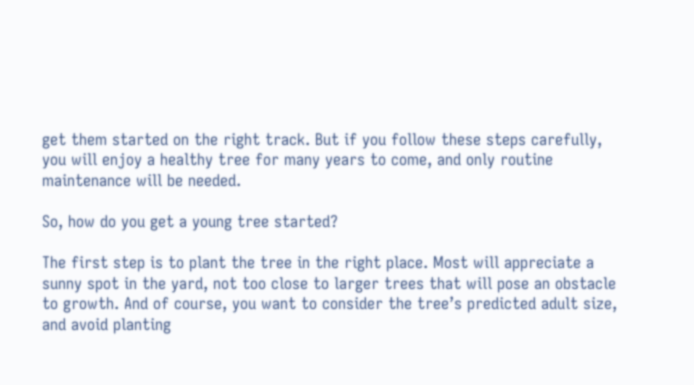get them started on the right track. But if you follow these steps carefully, you will enjoy a healthy tree for many years to come, and only routine maintenance will be needed.

So, how do you get a young tree started?

The first step is to plant the tree in the right place. Most will appreciate a sunny spot in the yard, not too close to larger trees that will pose an obstacle to growth. And of course, you want to consider the tree’s predicted adult size, and avoid planting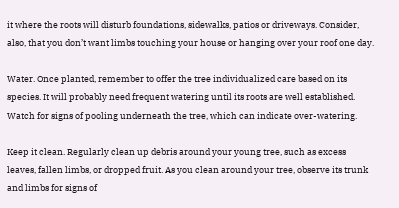it where the roots will disturb foundations, sidewalks, patios or driveways. Consider, also, that you don’t want limbs touching your house or hanging over your roof one day.

Water. Once planted, remember to offer the tree individualized care based on its species. It will probably need frequent watering until its roots are well established. Watch for signs of pooling underneath the tree, which can indicate over-watering.

Keep it clean. Regularly clean up debris around your young tree, such as excess leaves, fallen limbs, or dropped fruit. As you clean around your tree, observe its trunk and limbs for signs of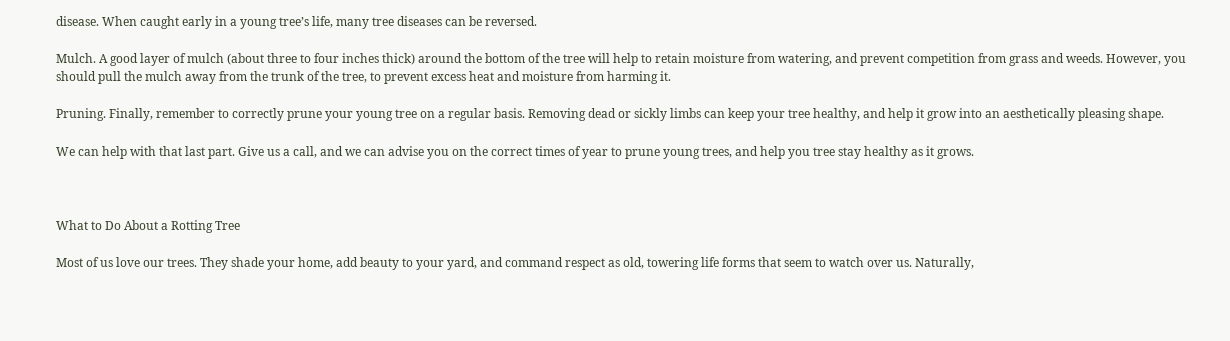disease. When caught early in a young tree’s life, many tree diseases can be reversed.

Mulch. A good layer of mulch (about three to four inches thick) around the bottom of the tree will help to retain moisture from watering, and prevent competition from grass and weeds. However, you should pull the mulch away from the trunk of the tree, to prevent excess heat and moisture from harming it.

Pruning. Finally, remember to correctly prune your young tree on a regular basis. Removing dead or sickly limbs can keep your tree healthy, and help it grow into an aesthetically pleasing shape.

We can help with that last part. Give us a call, and we can advise you on the correct times of year to prune young trees, and help you tree stay healthy as it grows.



What to Do About a Rotting Tree

Most of us love our trees. They shade your home, add beauty to your yard, and command respect as old, towering life forms that seem to watch over us. Naturally,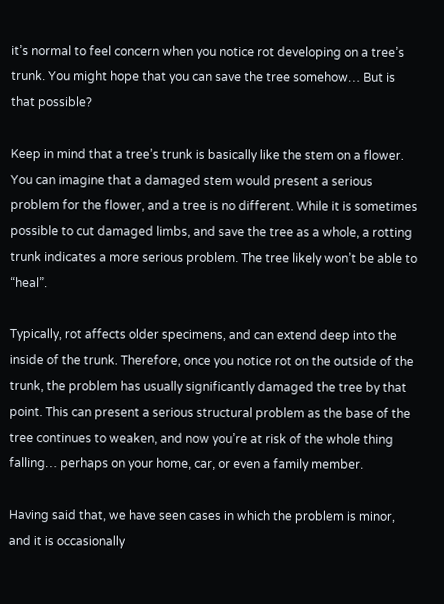it’s normal to feel concern when you notice rot developing on a tree’s trunk. You might hope that you can save the tree somehow… But is that possible?

Keep in mind that a tree’s trunk is basically like the stem on a flower. You can imagine that a damaged stem would present a serious problem for the flower, and a tree is no different. While it is sometimes possible to cut damaged limbs, and save the tree as a whole, a rotting trunk indicates a more serious problem. The tree likely won’t be able to “heal”.

Typically, rot affects older specimens, and can extend deep into the inside of the trunk. Therefore, once you notice rot on the outside of the trunk, the problem has usually significantly damaged the tree by that point. This can present a serious structural problem as the base of the tree continues to weaken, and now you’re at risk of the whole thing falling… perhaps on your home, car, or even a family member.

Having said that, we have seen cases in which the problem is minor, and it is occasionally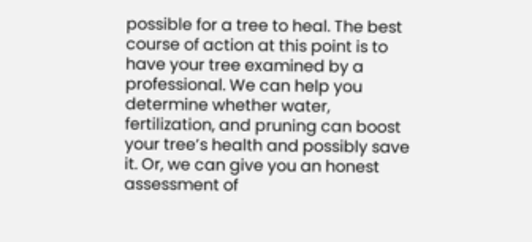possible for a tree to heal. The best course of action at this point is to have your tree examined by a professional. We can help you determine whether water, fertilization, and pruning can boost your tree’s health and possibly save it. Or, we can give you an honest assessment of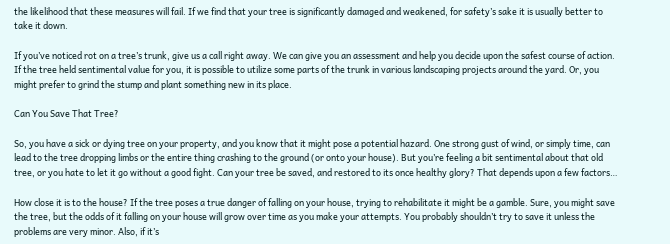the likelihood that these measures will fail. If we find that your tree is significantly damaged and weakened, for safety’s sake it is usually better to take it down.

If you’ve noticed rot on a tree’s trunk, give us a call right away. We can give you an assessment and help you decide upon the safest course of action. If the tree held sentimental value for you, it is possible to utilize some parts of the trunk in various landscaping projects around the yard. Or, you might prefer to grind the stump and plant something new in its place.

Can You Save That Tree?

So, you have a sick or dying tree on your property, and you know that it might pose a potential hazard. One strong gust of wind, or simply time, can lead to the tree dropping limbs or the entire thing crashing to the ground (or onto your house). But you’re feeling a bit sentimental about that old tree, or you hate to let it go without a good fight. Can your tree be saved, and restored to its once healthy glory? That depends upon a few factors…

How close it is to the house? If the tree poses a true danger of falling on your house, trying to rehabilitate it might be a gamble. Sure, you might save the tree, but the odds of it falling on your house will grow over time as you make your attempts. You probably shouldn’t try to save it unless the problems are very minor. Also, if it’s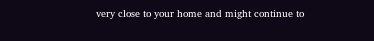very close to your home and might continue to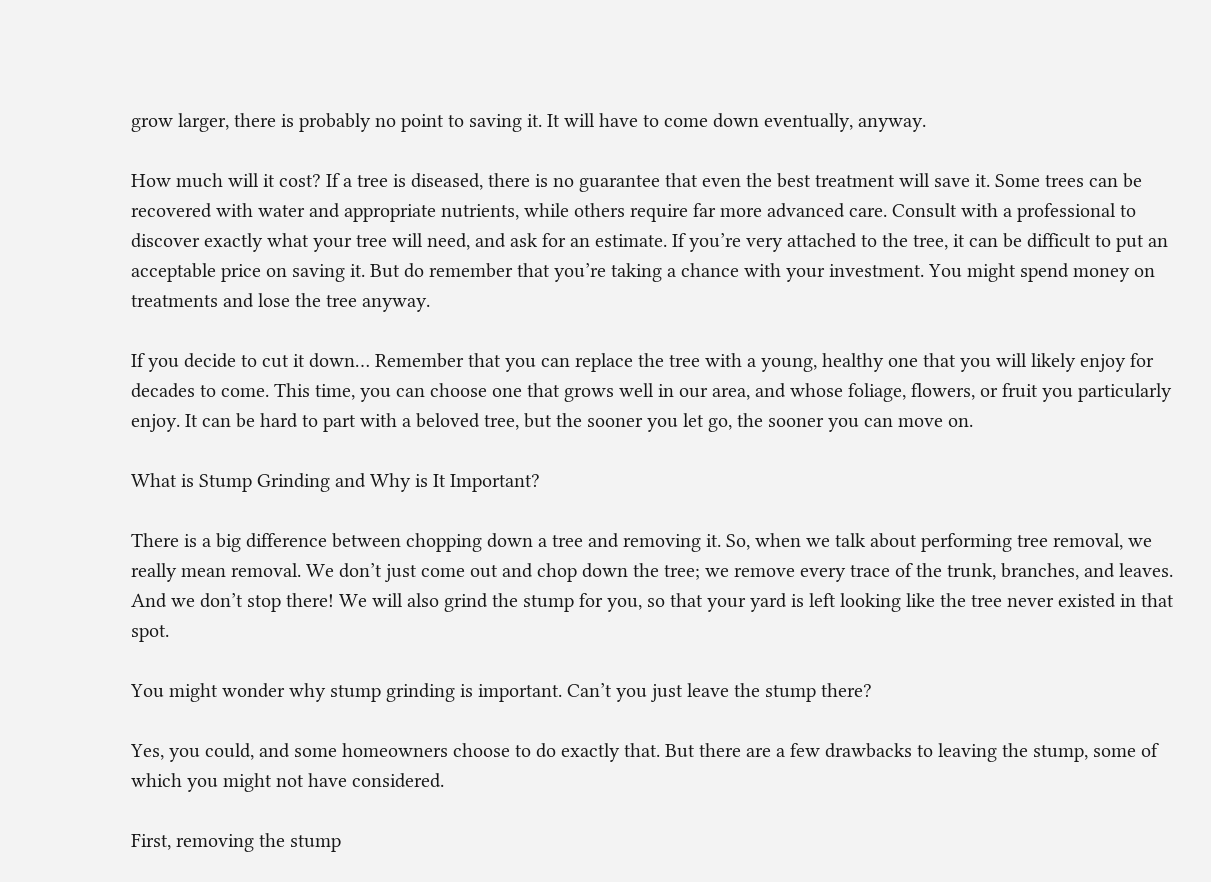grow larger, there is probably no point to saving it. It will have to come down eventually, anyway.

How much will it cost? If a tree is diseased, there is no guarantee that even the best treatment will save it. Some trees can be recovered with water and appropriate nutrients, while others require far more advanced care. Consult with a professional to discover exactly what your tree will need, and ask for an estimate. If you’re very attached to the tree, it can be difficult to put an acceptable price on saving it. But do remember that you’re taking a chance with your investment. You might spend money on treatments and lose the tree anyway.

If you decide to cut it down… Remember that you can replace the tree with a young, healthy one that you will likely enjoy for decades to come. This time, you can choose one that grows well in our area, and whose foliage, flowers, or fruit you particularly enjoy. It can be hard to part with a beloved tree, but the sooner you let go, the sooner you can move on.

What is Stump Grinding and Why is It Important?

There is a big difference between chopping down a tree and removing it. So, when we talk about performing tree removal, we really mean removal. We don’t just come out and chop down the tree; we remove every trace of the trunk, branches, and leaves. And we don’t stop there! We will also grind the stump for you, so that your yard is left looking like the tree never existed in that spot.

You might wonder why stump grinding is important. Can’t you just leave the stump there?

Yes, you could, and some homeowners choose to do exactly that. But there are a few drawbacks to leaving the stump, some of which you might not have considered.

First, removing the stump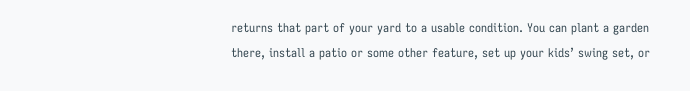returns that part of your yard to a usable condition. You can plant a garden there, install a patio or some other feature, set up your kids’ swing set, or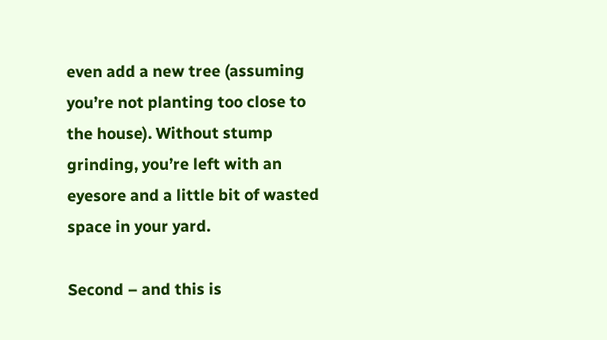even add a new tree (assuming you’re not planting too close to the house). Without stump grinding, you’re left with an eyesore and a little bit of wasted space in your yard.

Second – and this is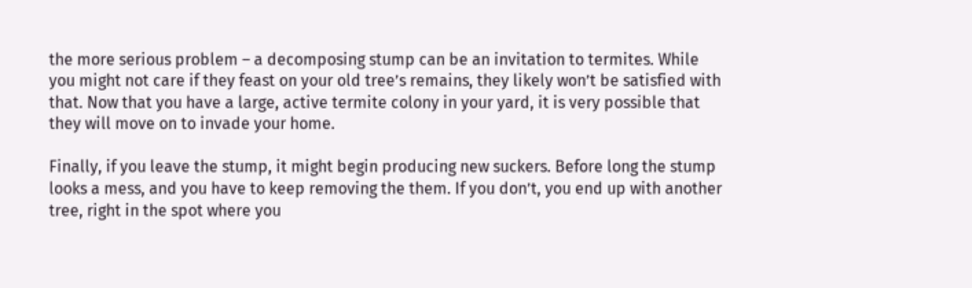the more serious problem – a decomposing stump can be an invitation to termites. While you might not care if they feast on your old tree’s remains, they likely won’t be satisfied with that. Now that you have a large, active termite colony in your yard, it is very possible that they will move on to invade your home.

Finally, if you leave the stump, it might begin producing new suckers. Before long the stump looks a mess, and you have to keep removing the them. If you don’t, you end up with another tree, right in the spot where you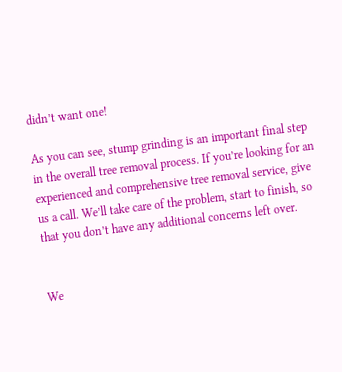didn’t want one!

As you can see, stump grinding is an important final step in the overall tree removal process. If you’re looking for an experienced and comprehensive tree removal service, give us a call. We’ll take care of the problem, start to finish, so that you don’t have any additional concerns left over.


We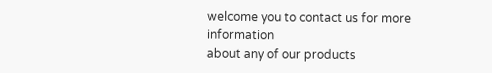welcome you to contact us for more information
about any of our products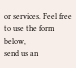or services. Feel free to use the form below,
send us an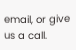email, or give us a call.